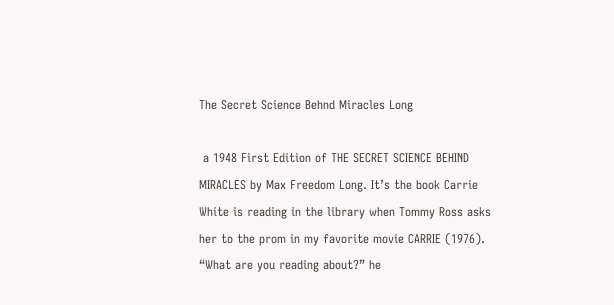The Secret Science Behnd Miracles Long

 a 1948 First Edition of THE SECRET SCIENCE BEHIND MIRACLES by Max Freedom Long. It’s the book Carrie White is reading in the library when Tommy Ross asks her to the prom in my favorite movie CARRIE (1976). “What are you reading about?” he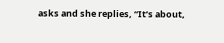asks and she replies, “It’s about,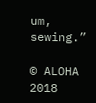um, sewing.”

© ALOHA 2018